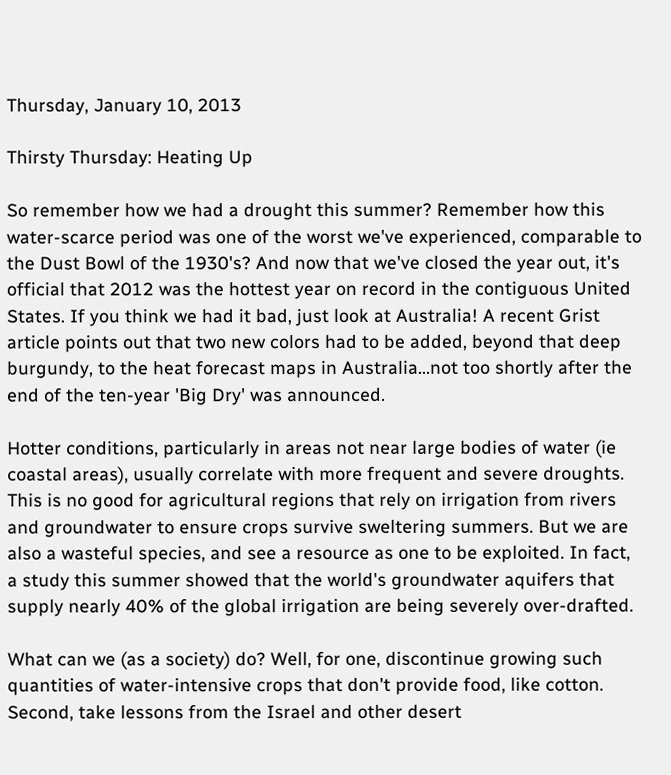Thursday, January 10, 2013

Thirsty Thursday: Heating Up

So remember how we had a drought this summer? Remember how this water-scarce period was one of the worst we've experienced, comparable to the Dust Bowl of the 1930's? And now that we've closed the year out, it's official that 2012 was the hottest year on record in the contiguous United States. If you think we had it bad, just look at Australia! A recent Grist article points out that two new colors had to be added, beyond that deep burgundy, to the heat forecast maps in Australia...not too shortly after the end of the ten-year 'Big Dry' was announced.

Hotter conditions, particularly in areas not near large bodies of water (ie coastal areas), usually correlate with more frequent and severe droughts. This is no good for agricultural regions that rely on irrigation from rivers and groundwater to ensure crops survive sweltering summers. But we are also a wasteful species, and see a resource as one to be exploited. In fact, a study this summer showed that the world's groundwater aquifers that supply nearly 40% of the global irrigation are being severely over-drafted.

What can we (as a society) do? Well, for one, discontinue growing such quantities of water-intensive crops that don't provide food, like cotton. Second, take lessons from the Israel and other desert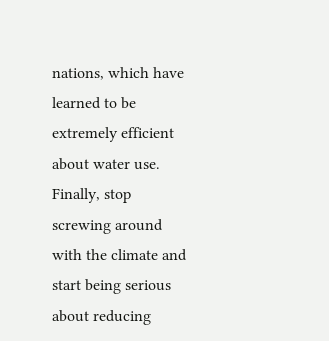nations, which have learned to be extremely efficient about water use. Finally, stop screwing around with the climate and start being serious about reducing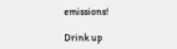emissions!

Drink up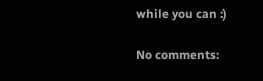while you can :)

No comments: